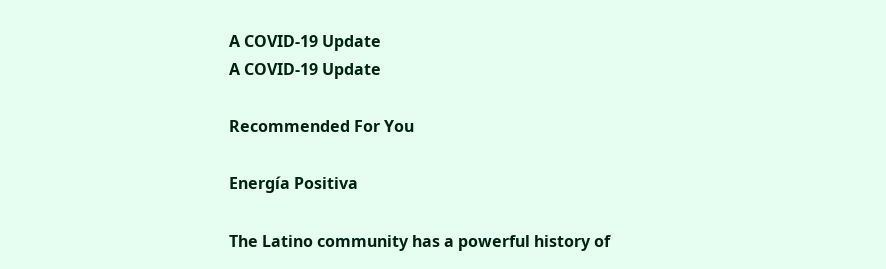A COVID-19 Update
A COVID-19 Update

Recommended For You

Energía Positiva

The Latino community has a powerful history of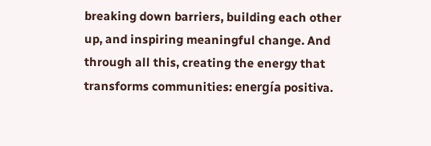breaking down barriers, building each other up, and inspiring meaningful change. And through all this, creating the energy that transforms communities: energía positiva.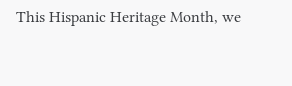This Hispanic Heritage Month, we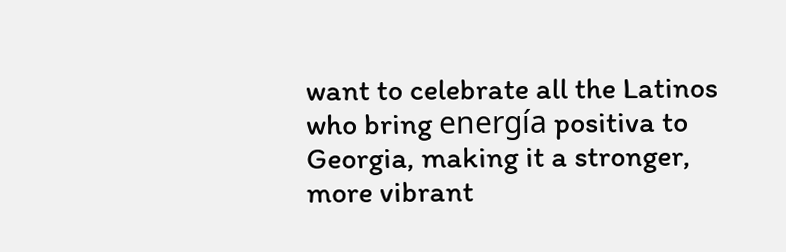want to celebrate all the Latinos who bring energía positiva to Georgia, making it a stronger, more vibrant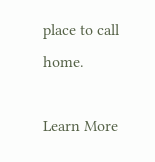place to call home.

Learn More